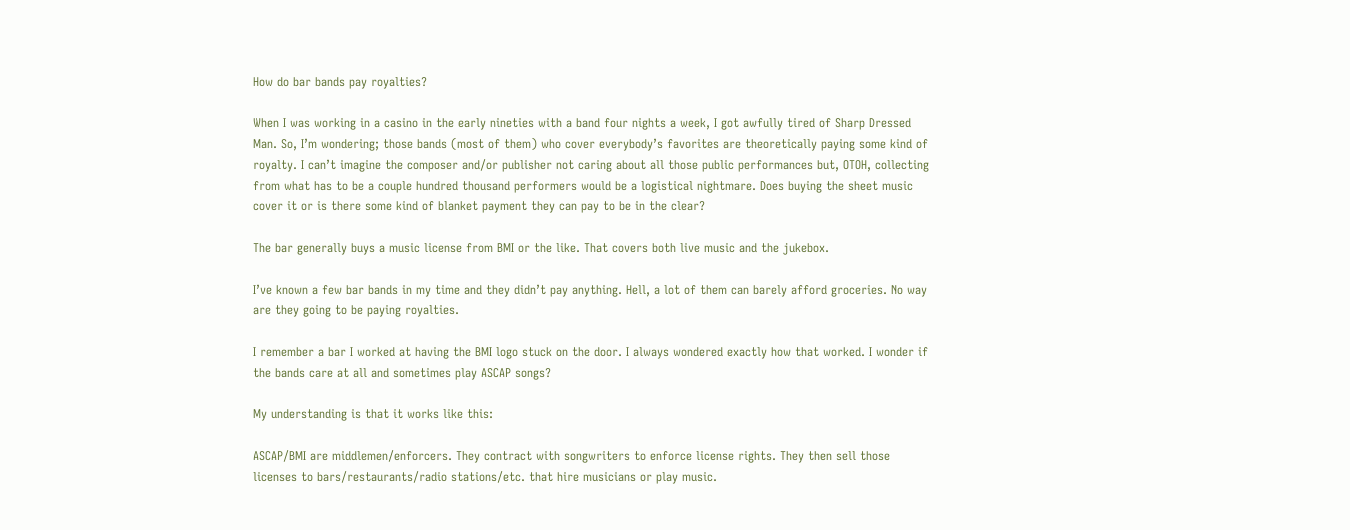How do bar bands pay royalties?

When I was working in a casino in the early nineties with a band four nights a week, I got awfully tired of Sharp Dressed Man. So, I’m wondering; those bands (most of them) who cover everybody’s favorites are theoretically paying some kind of royalty. I can’t imagine the composer and/or publisher not caring about all those public performances but, OTOH, collecting from what has to be a couple hundred thousand performers would be a logistical nightmare. Does buying the sheet music cover it or is there some kind of blanket payment they can pay to be in the clear?

The bar generally buys a music license from BMI or the like. That covers both live music and the jukebox.

I’ve known a few bar bands in my time and they didn’t pay anything. Hell, a lot of them can barely afford groceries. No way are they going to be paying royalties.

I remember a bar I worked at having the BMI logo stuck on the door. I always wondered exactly how that worked. I wonder if the bands care at all and sometimes play ASCAP songs?

My understanding is that it works like this:

ASCAP/BMI are middlemen/enforcers. They contract with songwriters to enforce license rights. They then sell those licenses to bars/restaurants/radio stations/etc. that hire musicians or play music.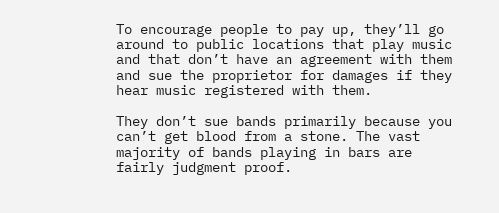To encourage people to pay up, they’ll go around to public locations that play music and that don’t have an agreement with them and sue the proprietor for damages if they hear music registered with them.

They don’t sue bands primarily because you can’t get blood from a stone. The vast majority of bands playing in bars are fairly judgment proof.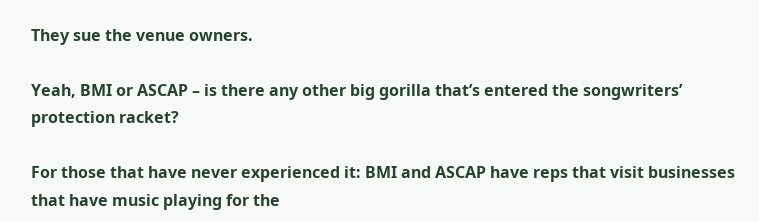They sue the venue owners.

Yeah, BMI or ASCAP – is there any other big gorilla that’s entered the songwriters’ protection racket?

For those that have never experienced it: BMI and ASCAP have reps that visit businesses that have music playing for the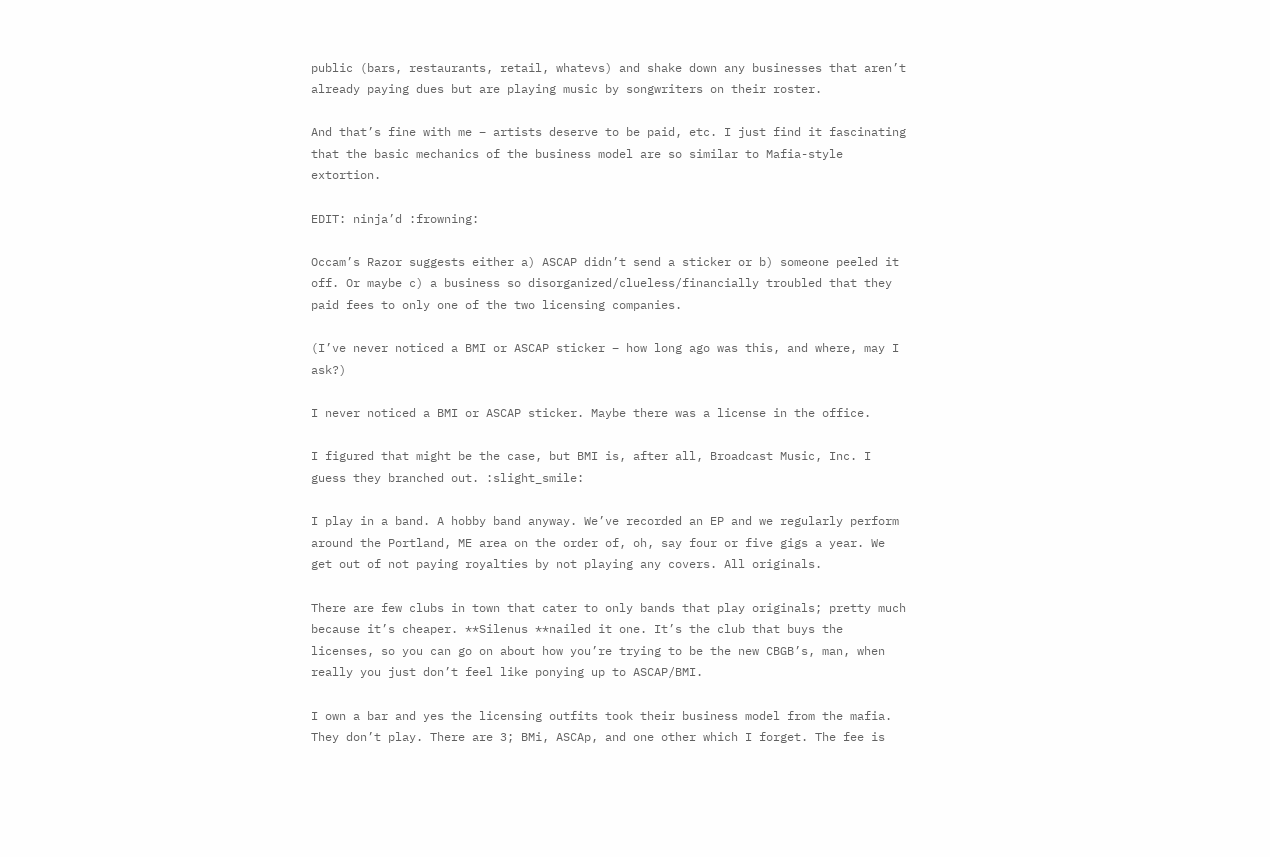public (bars, restaurants, retail, whatevs) and shake down any businesses that aren’t already paying dues but are playing music by songwriters on their roster.

And that’s fine with me – artists deserve to be paid, etc. I just find it fascinating that the basic mechanics of the business model are so similar to Mafia-style extortion.

EDIT: ninja’d :frowning:

Occam’s Razor suggests either a) ASCAP didn’t send a sticker or b) someone peeled it off. Or maybe c) a business so disorganized/clueless/financially troubled that they paid fees to only one of the two licensing companies.

(I’ve never noticed a BMI or ASCAP sticker – how long ago was this, and where, may I ask?)

I never noticed a BMI or ASCAP sticker. Maybe there was a license in the office.

I figured that might be the case, but BMI is, after all, Broadcast Music, Inc. I guess they branched out. :slight_smile:

I play in a band. A hobby band anyway. We’ve recorded an EP and we regularly perform around the Portland, ME area on the order of, oh, say four or five gigs a year. We get out of not paying royalties by not playing any covers. All originals.

There are few clubs in town that cater to only bands that play originals; pretty much because it’s cheaper. **Silenus **nailed it one. It’s the club that buys the licenses, so you can go on about how you’re trying to be the new CBGB’s, man, when really you just don’t feel like ponying up to ASCAP/BMI.

I own a bar and yes the licensing outfits took their business model from the mafia. They don’t play. There are 3; BMi, ASCAp, and one other which I forget. The fee is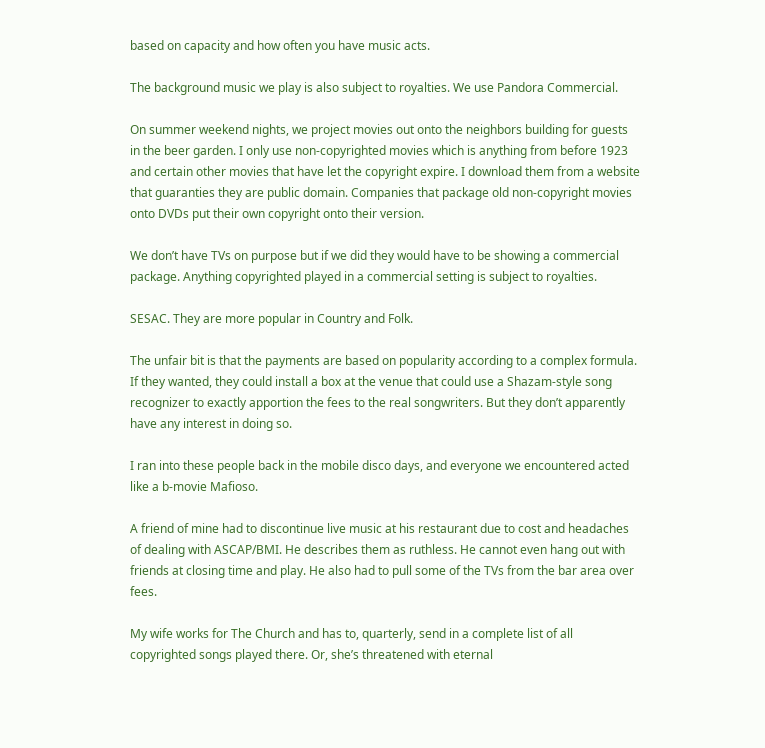based on capacity and how often you have music acts.

The background music we play is also subject to royalties. We use Pandora Commercial.

On summer weekend nights, we project movies out onto the neighbors building for guests in the beer garden. I only use non-copyrighted movies which is anything from before 1923 and certain other movies that have let the copyright expire. I download them from a website that guaranties they are public domain. Companies that package old non-copyright movies onto DVDs put their own copyright onto their version.

We don’t have TVs on purpose but if we did they would have to be showing a commercial package. Anything copyrighted played in a commercial setting is subject to royalties.

SESAC. They are more popular in Country and Folk.

The unfair bit is that the payments are based on popularity according to a complex formula. If they wanted, they could install a box at the venue that could use a Shazam-style song recognizer to exactly apportion the fees to the real songwriters. But they don’t apparently have any interest in doing so.

I ran into these people back in the mobile disco days, and everyone we encountered acted like a b-movie Mafioso.

A friend of mine had to discontinue live music at his restaurant due to cost and headaches of dealing with ASCAP/BMI. He describes them as ruthless. He cannot even hang out with friends at closing time and play. He also had to pull some of the TVs from the bar area over fees.

My wife works for The Church and has to, quarterly, send in a complete list of all copyrighted songs played there. Or, she’s threatened with eternal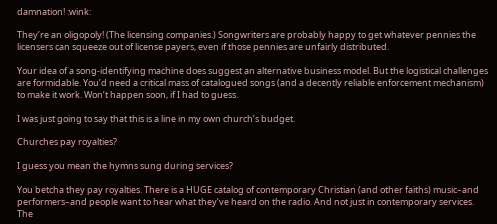damnation! :wink:

They’re an oligopoly! (The licensing companies.) Songwriters are probably happy to get whatever pennies the licensers can squeeze out of license payers, even if those pennies are unfairly distributed.

Your idea of a song-identifying machine does suggest an alternative business model. But the logistical challenges are formidable. You’d need a critical mass of catalogued songs (and a decently reliable enforcement mechanism) to make it work. Won’t happen soon, if I had to guess.

I was just going to say that this is a line in my own church’s budget.

Churches pay royalties?

I guess you mean the hymns sung during services?

You betcha they pay royalties. There is a HUGE catalog of contemporary Christian (and other faiths) music–and performers–and people want to hear what they’ve heard on the radio. And not just in contemporary services. The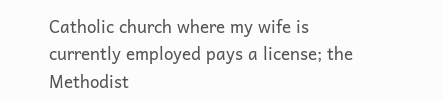Catholic church where my wife is currently employed pays a license; the Methodist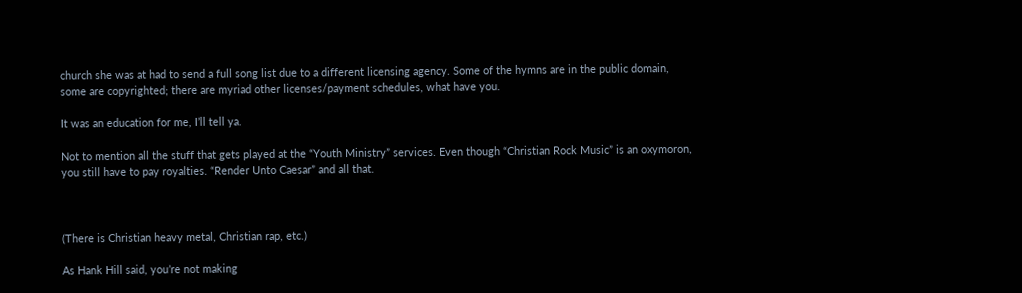church she was at had to send a full song list due to a different licensing agency. Some of the hymns are in the public domain, some are copyrighted; there are myriad other licenses/payment schedules, what have you.

It was an education for me, I’ll tell ya.

Not to mention all the stuff that gets played at the “Youth Ministry” services. Even though “Christian Rock Music” is an oxymoron, you still have to pay royalties. “Render Unto Caesar” and all that.



(There is Christian heavy metal, Christian rap, etc.)

As Hank Hill said, you’re not making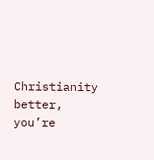Christianity better, you’re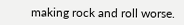making rock and roll worse.